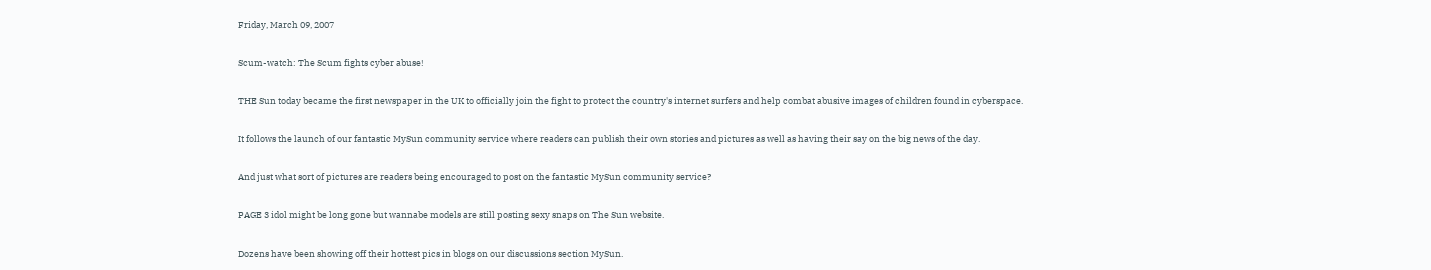Friday, March 09, 2007

Scum-watch: The Scum fights cyber abuse!

THE Sun today became the first newspaper in the UK to officially join the fight to protect the country's internet surfers and help combat abusive images of children found in cyberspace.

It follows the launch of our fantastic MySun community service where readers can publish their own stories and pictures as well as having their say on the big news of the day.

And just what sort of pictures are readers being encouraged to post on the fantastic MySun community service?

PAGE 3 idol might be long gone but wannabe models are still posting sexy snaps on The Sun website.

Dozens have been showing off their hottest pics in blogs on our discussions section MySun.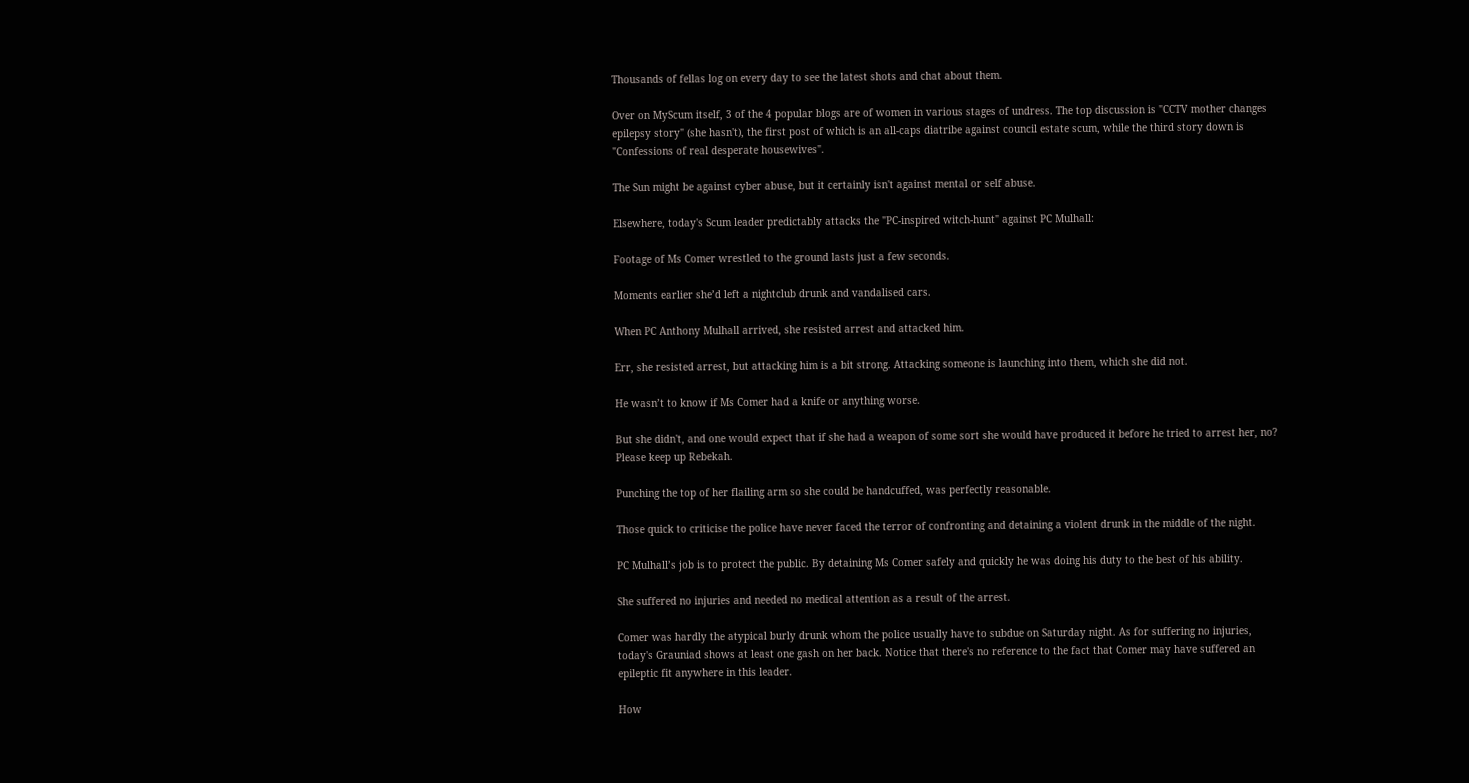Thousands of fellas log on every day to see the latest shots and chat about them.

Over on MyScum itself, 3 of the 4 popular blogs are of women in various stages of undress. The top discussion is "CCTV mother changes epilepsy story" (she hasn't), the first post of which is an all-caps diatribe against council estate scum, while the third story down is "Confessions of real desperate housewives".

The Sun might be against cyber abuse, but it certainly isn't against mental or self abuse.

Elsewhere, today's Scum leader predictably attacks the "PC-inspired witch-hunt" against PC Mulhall:

Footage of Ms Comer wrestled to the ground lasts just a few seconds.

Moments earlier she’d left a nightclub drunk and vandalised cars.

When PC Anthony Mulhall arrived, she resisted arrest and attacked him.

Err, she resisted arrest, but attacking him is a bit strong. Attacking someone is launching into them, which she did not.

He wasn’t to know if Ms Comer had a knife or anything worse.

But she didn't, and one would expect that if she had a weapon of some sort she would have produced it before he tried to arrest her, no? Please keep up Rebekah.

Punching the top of her flailing arm so she could be handcuffed, was perfectly reasonable.

Those quick to criticise the police have never faced the terror of confronting and detaining a violent drunk in the middle of the night.

PC Mulhall’s job is to protect the public. By detaining Ms Comer safely and quickly he was doing his duty to the best of his ability.

She suffered no injuries and needed no medical attention as a result of the arrest.

Comer was hardly the atypical burly drunk whom the police usually have to subdue on Saturday night. As for suffering no injuries, today's Grauniad shows at least one gash on her back. Notice that there's no reference to the fact that Comer may have suffered an epileptic fit anywhere in this leader.

How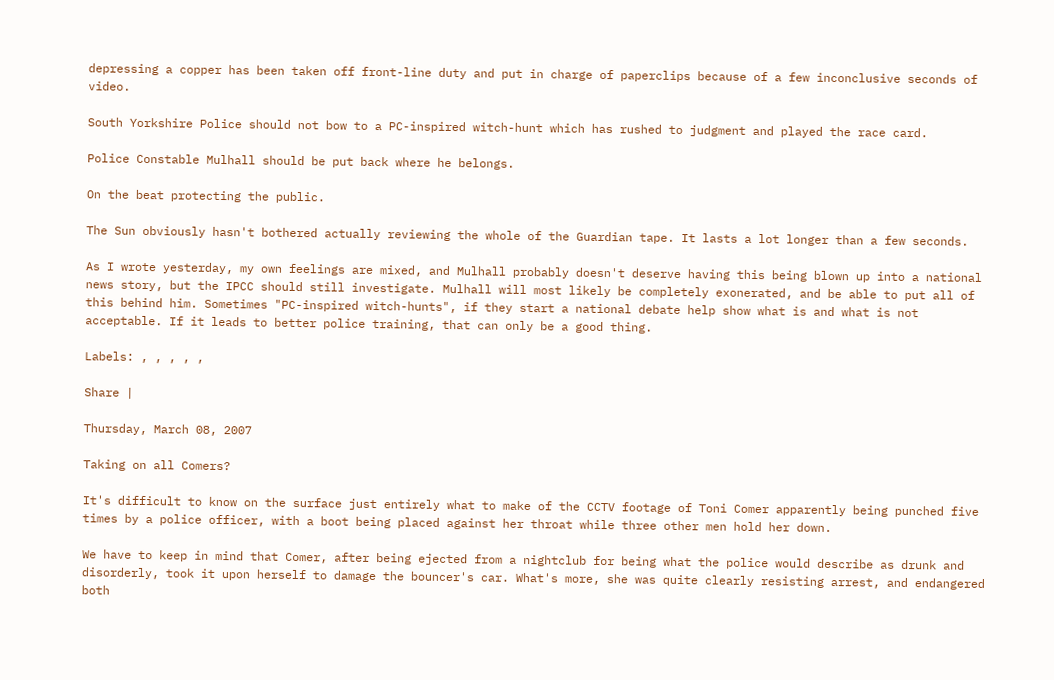depressing a copper has been taken off front-line duty and put in charge of paperclips because of a few inconclusive seconds of video.

South Yorkshire Police should not bow to a PC-inspired witch-hunt which has rushed to judgment and played the race card.

Police Constable Mulhall should be put back where he belongs.

On the beat protecting the public.

The Sun obviously hasn't bothered actually reviewing the whole of the Guardian tape. It lasts a lot longer than a few seconds.

As I wrote yesterday, my own feelings are mixed, and Mulhall probably doesn't deserve having this being blown up into a national news story, but the IPCC should still investigate. Mulhall will most likely be completely exonerated, and be able to put all of this behind him. Sometimes "PC-inspired witch-hunts", if they start a national debate help show what is and what is not acceptable. If it leads to better police training, that can only be a good thing.

Labels: , , , , ,

Share |

Thursday, March 08, 2007

Taking on all Comers?

It's difficult to know on the surface just entirely what to make of the CCTV footage of Toni Comer apparently being punched five times by a police officer, with a boot being placed against her throat while three other men hold her down.

We have to keep in mind that Comer, after being ejected from a nightclub for being what the police would describe as drunk and disorderly, took it upon herself to damage the bouncer's car. What's more, she was quite clearly resisting arrest, and endangered both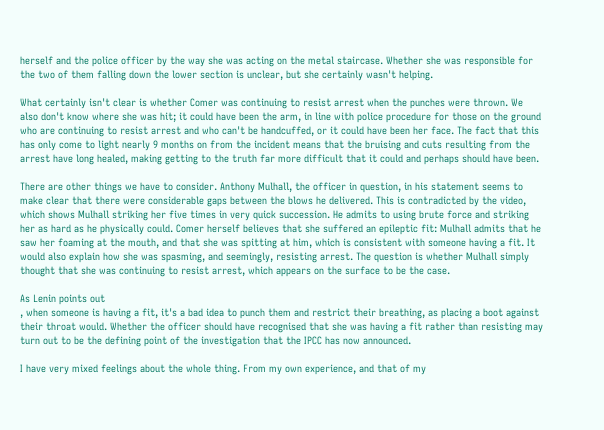herself and the police officer by the way she was acting on the metal staircase. Whether she was responsible for the two of them falling down the lower section is unclear, but she certainly wasn't helping.

What certainly isn't clear is whether Comer was continuing to resist arrest when the punches were thrown. We also don't know where she was hit; it could have been the arm, in line with police procedure for those on the ground who are continuing to resist arrest and who can't be handcuffed, or it could have been her face. The fact that this has only come to light nearly 9 months on from the incident means that the bruising and cuts resulting from the arrest have long healed, making getting to the truth far more difficult that it could and perhaps should have been.

There are other things we have to consider. Anthony Mulhall, the officer in question, in his statement seems to make clear that there were considerable gaps between the blows he delivered. This is contradicted by the video, which shows Mulhall striking her five times in very quick succession. He admits to using brute force and striking her as hard as he physically could. Comer herself believes that she suffered an epileptic fit: Mulhall admits that he saw her foaming at the mouth, and that she was spitting at him, which is consistent with someone having a fit. It would also explain how she was spasming, and seemingly, resisting arrest. The question is whether Mulhall simply thought that she was continuing to resist arrest, which appears on the surface to be the case.

As Lenin points out
, when someone is having a fit, it's a bad idea to punch them and restrict their breathing, as placing a boot against their throat would. Whether the officer should have recognised that she was having a fit rather than resisting may turn out to be the defining point of the investigation that the IPCC has now announced.

I have very mixed feelings about the whole thing. From my own experience, and that of my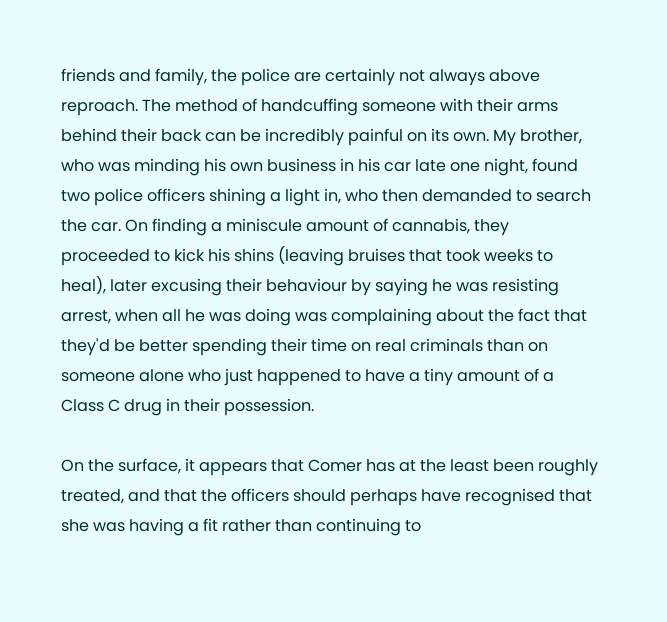friends and family, the police are certainly not always above reproach. The method of handcuffing someone with their arms behind their back can be incredibly painful on its own. My brother, who was minding his own business in his car late one night, found two police officers shining a light in, who then demanded to search the car. On finding a miniscule amount of cannabis, they proceeded to kick his shins (leaving bruises that took weeks to heal), later excusing their behaviour by saying he was resisting arrest, when all he was doing was complaining about the fact that they'd be better spending their time on real criminals than on someone alone who just happened to have a tiny amount of a Class C drug in their possession.

On the surface, it appears that Comer has at the least been roughly treated, and that the officers should perhaps have recognised that she was having a fit rather than continuing to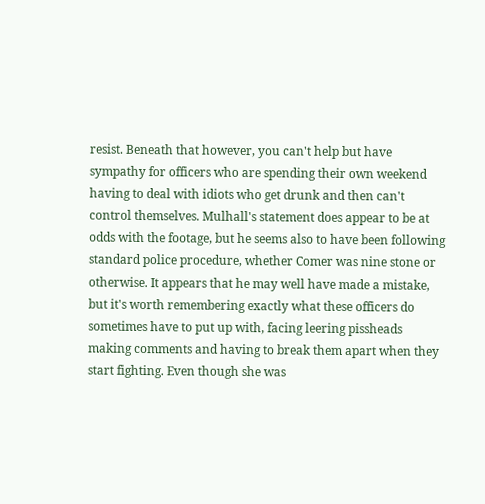resist. Beneath that however, you can't help but have sympathy for officers who are spending their own weekend having to deal with idiots who get drunk and then can't control themselves. Mulhall's statement does appear to be at odds with the footage, but he seems also to have been following standard police procedure, whether Comer was nine stone or otherwise. It appears that he may well have made a mistake, but it's worth remembering exactly what these officers do sometimes have to put up with, facing leering pissheads making comments and having to break them apart when they start fighting. Even though she was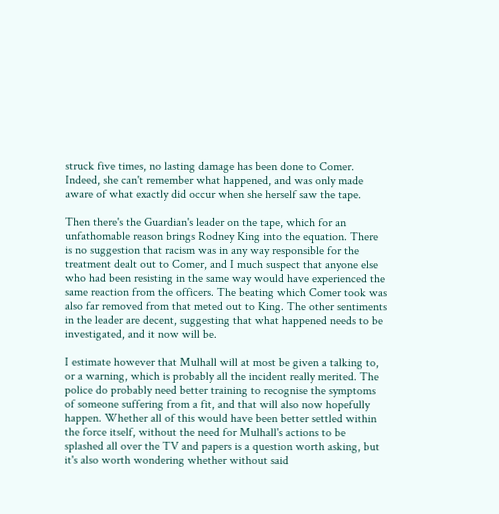struck five times, no lasting damage has been done to Comer. Indeed, she can't remember what happened, and was only made aware of what exactly did occur when she herself saw the tape.

Then there's the Guardian's leader on the tape, which for an unfathomable reason brings Rodney King into the equation. There is no suggestion that racism was in any way responsible for the treatment dealt out to Comer, and I much suspect that anyone else who had been resisting in the same way would have experienced the same reaction from the officers. The beating which Comer took was also far removed from that meted out to King. The other sentiments in the leader are decent, suggesting that what happened needs to be investigated, and it now will be.

I estimate however that Mulhall will at most be given a talking to, or a warning, which is probably all the incident really merited. The police do probably need better training to recognise the symptoms of someone suffering from a fit, and that will also now hopefully happen. Whether all of this would have been better settled within the force itself, without the need for Mulhall's actions to be splashed all over the TV and papers is a question worth asking, but it's also worth wondering whether without said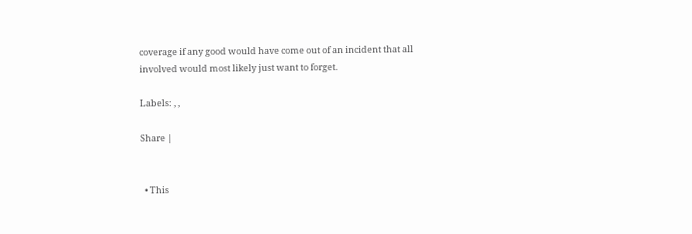coverage if any good would have come out of an incident that all involved would most likely just want to forget.

Labels: , ,

Share |


  • This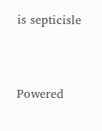is septicisle


Powered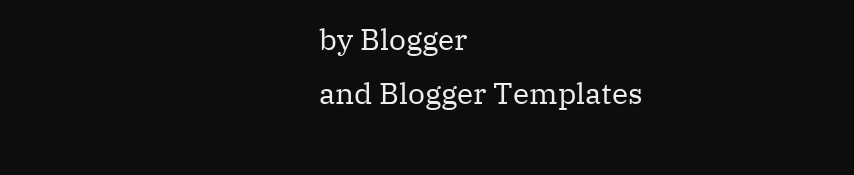by Blogger
and Blogger Templates